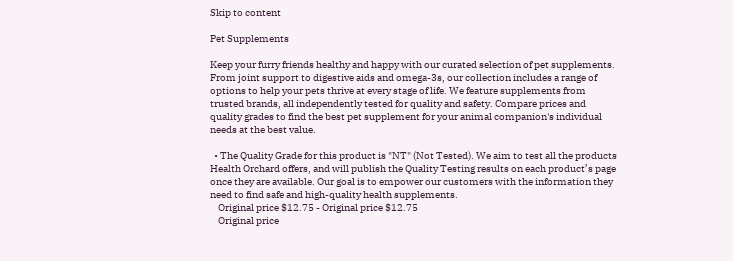Skip to content

Pet Supplements

Keep your furry friends healthy and happy with our curated selection of pet supplements. From joint support to digestive aids and omega-3s, our collection includes a range of options to help your pets thrive at every stage of life. We feature supplements from trusted brands, all independently tested for quality and safety. Compare prices and quality grades to find the best pet supplement for your animal companion's individual needs at the best value.

  • The Quality Grade for this product is "NT" (Not Tested). We aim to test all the products Health Orchard offers, and will publish the Quality Testing results on each product’s page once they are available. Our goal is to empower our customers with the information they need to find safe and high-quality health supplements.
    Original price $12.75 - Original price $12.75
    Original price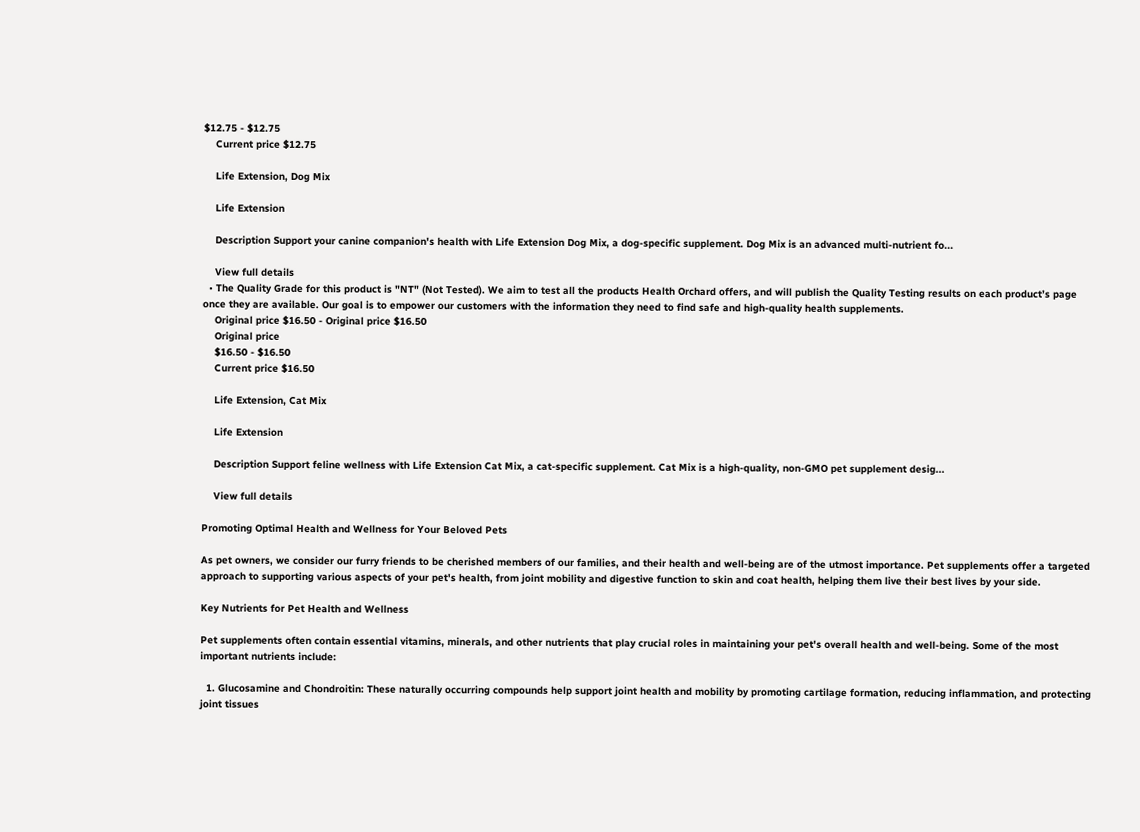$12.75 - $12.75
    Current price $12.75

    Life Extension, Dog Mix

    Life Extension

    Description Support your canine companion's health with Life Extension Dog Mix, a dog-specific supplement. Dog Mix is an advanced multi-nutrient fo...

    View full details
  • The Quality Grade for this product is "NT" (Not Tested). We aim to test all the products Health Orchard offers, and will publish the Quality Testing results on each product’s page once they are available. Our goal is to empower our customers with the information they need to find safe and high-quality health supplements.
    Original price $16.50 - Original price $16.50
    Original price
    $16.50 - $16.50
    Current price $16.50

    Life Extension, Cat Mix

    Life Extension

    Description Support feline wellness with Life Extension Cat Mix, a cat-specific supplement. Cat Mix is a high-quality, non-GMO pet supplement desig...

    View full details

Promoting Optimal Health and Wellness for Your Beloved Pets

As pet owners, we consider our furry friends to be cherished members of our families, and their health and well-being are of the utmost importance. Pet supplements offer a targeted approach to supporting various aspects of your pet's health, from joint mobility and digestive function to skin and coat health, helping them live their best lives by your side.

Key Nutrients for Pet Health and Wellness

Pet supplements often contain essential vitamins, minerals, and other nutrients that play crucial roles in maintaining your pet's overall health and well-being. Some of the most important nutrients include:

  1. Glucosamine and Chondroitin: These naturally occurring compounds help support joint health and mobility by promoting cartilage formation, reducing inflammation, and protecting joint tissues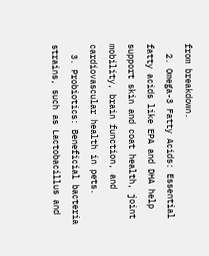from breakdown.
  2. Omega-3 Fatty Acids: Essential fatty acids like EPA and DHA help support skin and coat health, joint mobility, brain function, and cardiovascular health in pets.
  3. Probiotics: Beneficial bacteria strains, such as Lactobacillus and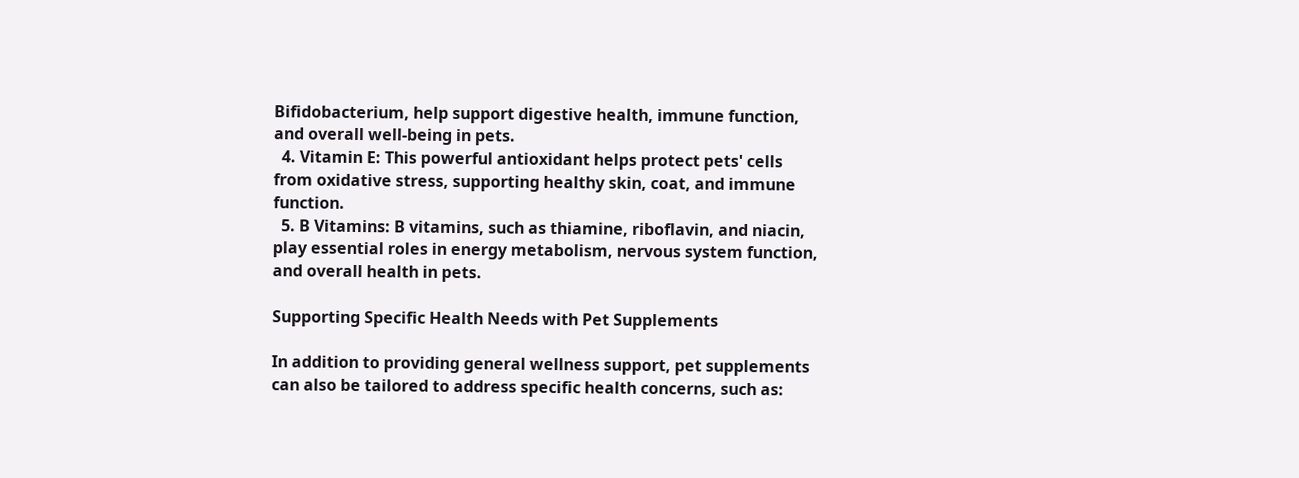Bifidobacterium, help support digestive health, immune function, and overall well-being in pets.
  4. Vitamin E: This powerful antioxidant helps protect pets' cells from oxidative stress, supporting healthy skin, coat, and immune function.
  5. B Vitamins: B vitamins, such as thiamine, riboflavin, and niacin, play essential roles in energy metabolism, nervous system function, and overall health in pets.

Supporting Specific Health Needs with Pet Supplements

In addition to providing general wellness support, pet supplements can also be tailored to address specific health concerns, such as: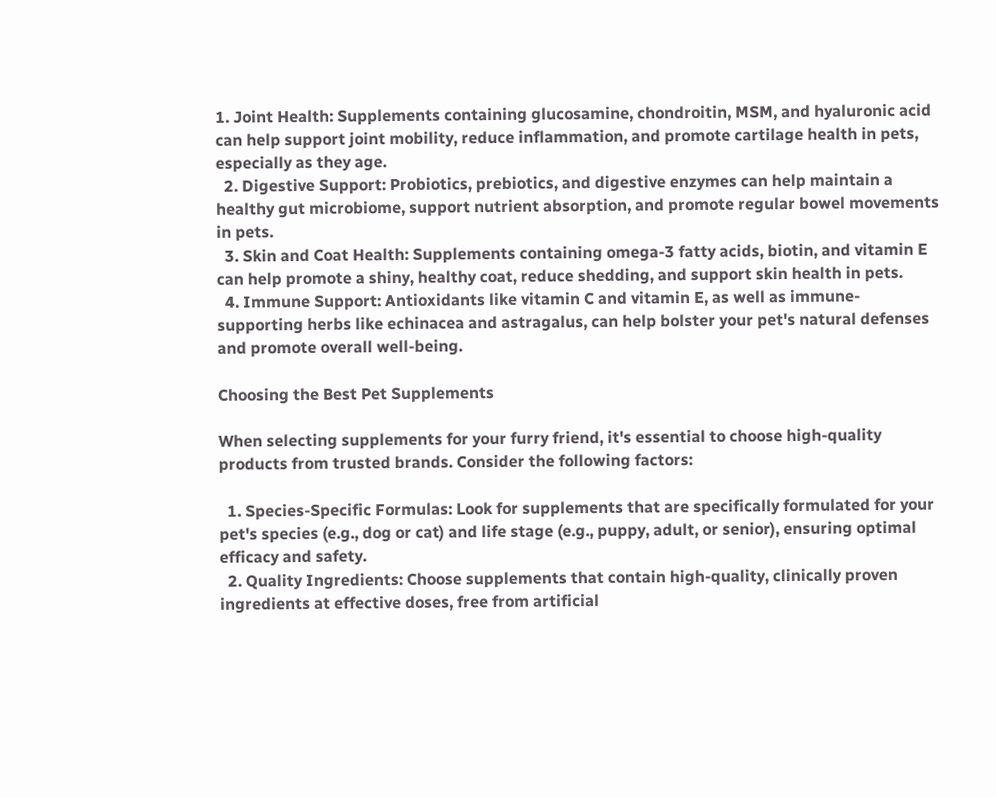1. Joint Health: Supplements containing glucosamine, chondroitin, MSM, and hyaluronic acid can help support joint mobility, reduce inflammation, and promote cartilage health in pets, especially as they age.
  2. Digestive Support: Probiotics, prebiotics, and digestive enzymes can help maintain a healthy gut microbiome, support nutrient absorption, and promote regular bowel movements in pets.
  3. Skin and Coat Health: Supplements containing omega-3 fatty acids, biotin, and vitamin E can help promote a shiny, healthy coat, reduce shedding, and support skin health in pets.
  4. Immune Support: Antioxidants like vitamin C and vitamin E, as well as immune-supporting herbs like echinacea and astragalus, can help bolster your pet's natural defenses and promote overall well-being.

Choosing the Best Pet Supplements

When selecting supplements for your furry friend, it's essential to choose high-quality products from trusted brands. Consider the following factors:

  1. Species-Specific Formulas: Look for supplements that are specifically formulated for your pet's species (e.g., dog or cat) and life stage (e.g., puppy, adult, or senior), ensuring optimal efficacy and safety.
  2. Quality Ingredients: Choose supplements that contain high-quality, clinically proven ingredients at effective doses, free from artificial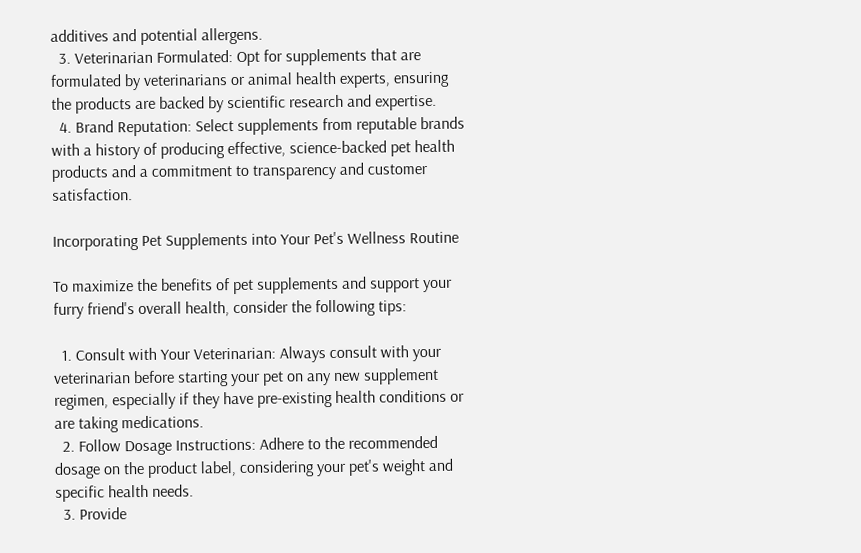additives and potential allergens.
  3. Veterinarian Formulated: Opt for supplements that are formulated by veterinarians or animal health experts, ensuring the products are backed by scientific research and expertise.
  4. Brand Reputation: Select supplements from reputable brands with a history of producing effective, science-backed pet health products and a commitment to transparency and customer satisfaction.

Incorporating Pet Supplements into Your Pet's Wellness Routine

To maximize the benefits of pet supplements and support your furry friend's overall health, consider the following tips:

  1. Consult with Your Veterinarian: Always consult with your veterinarian before starting your pet on any new supplement regimen, especially if they have pre-existing health conditions or are taking medications.
  2. Follow Dosage Instructions: Adhere to the recommended dosage on the product label, considering your pet's weight and specific health needs.
  3. Provide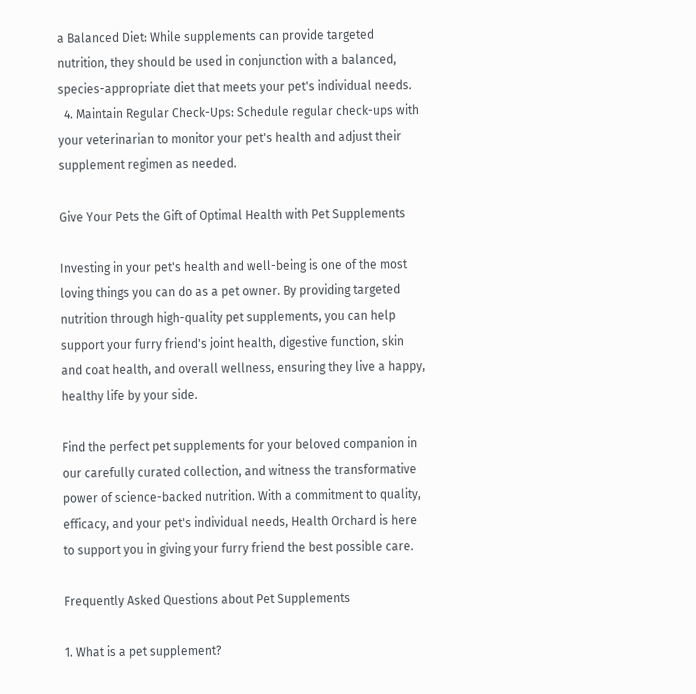a Balanced Diet: While supplements can provide targeted nutrition, they should be used in conjunction with a balanced, species-appropriate diet that meets your pet's individual needs.
  4. Maintain Regular Check-Ups: Schedule regular check-ups with your veterinarian to monitor your pet's health and adjust their supplement regimen as needed.

Give Your Pets the Gift of Optimal Health with Pet Supplements

Investing in your pet's health and well-being is one of the most loving things you can do as a pet owner. By providing targeted nutrition through high-quality pet supplements, you can help support your furry friend's joint health, digestive function, skin and coat health, and overall wellness, ensuring they live a happy, healthy life by your side.

Find the perfect pet supplements for your beloved companion in our carefully curated collection, and witness the transformative power of science-backed nutrition. With a commitment to quality, efficacy, and your pet's individual needs, Health Orchard is here to support you in giving your furry friend the best possible care.

Frequently Asked Questions about Pet Supplements

1. What is a pet supplement?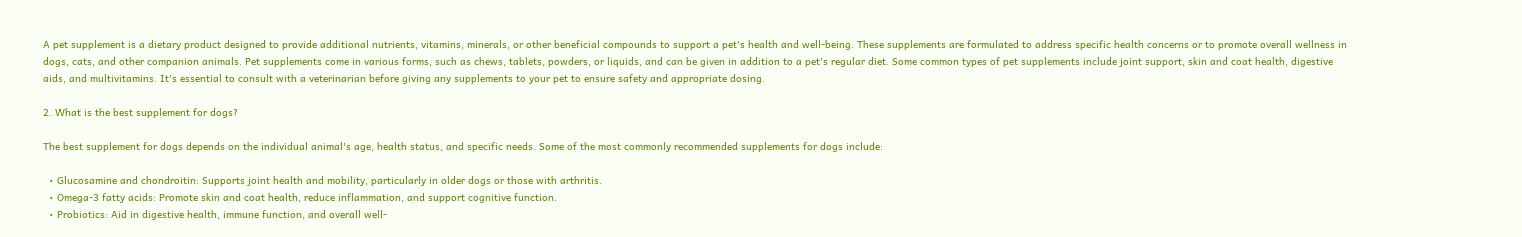A pet supplement is a dietary product designed to provide additional nutrients, vitamins, minerals, or other beneficial compounds to support a pet's health and well-being. These supplements are formulated to address specific health concerns or to promote overall wellness in dogs, cats, and other companion animals. Pet supplements come in various forms, such as chews, tablets, powders, or liquids, and can be given in addition to a pet's regular diet. Some common types of pet supplements include joint support, skin and coat health, digestive aids, and multivitamins. It's essential to consult with a veterinarian before giving any supplements to your pet to ensure safety and appropriate dosing.

2. What is the best supplement for dogs?

The best supplement for dogs depends on the individual animal's age, health status, and specific needs. Some of the most commonly recommended supplements for dogs include:

  • Glucosamine and chondroitin: Supports joint health and mobility, particularly in older dogs or those with arthritis.
  • Omega-3 fatty acids: Promote skin and coat health, reduce inflammation, and support cognitive function.
  • Probiotics: Aid in digestive health, immune function, and overall well-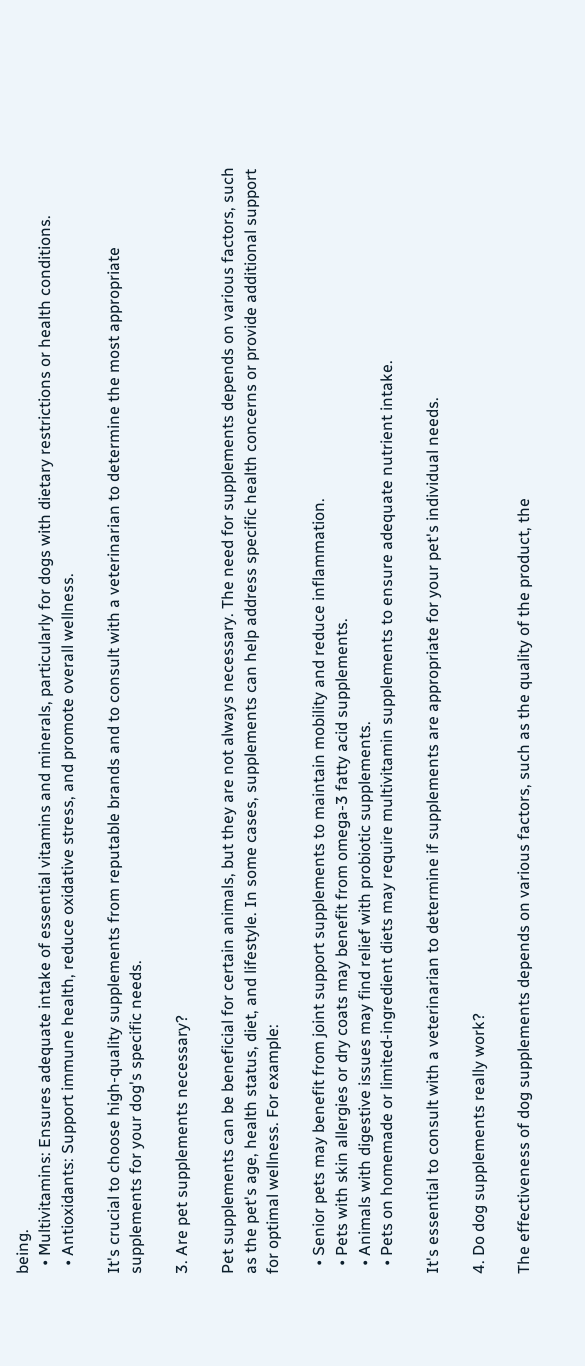being.
  • Multivitamins: Ensures adequate intake of essential vitamins and minerals, particularly for dogs with dietary restrictions or health conditions.
  • Antioxidants: Support immune health, reduce oxidative stress, and promote overall wellness.

It's crucial to choose high-quality supplements from reputable brands and to consult with a veterinarian to determine the most appropriate supplements for your dog's specific needs.

3. Are pet supplements necessary?

Pet supplements can be beneficial for certain animals, but they are not always necessary. The need for supplements depends on various factors, such as the pet's age, health status, diet, and lifestyle. In some cases, supplements can help address specific health concerns or provide additional support for optimal wellness. For example:

  • Senior pets may benefit from joint support supplements to maintain mobility and reduce inflammation.
  • Pets with skin allergies or dry coats may benefit from omega-3 fatty acid supplements.
  • Animals with digestive issues may find relief with probiotic supplements.
  • Pets on homemade or limited-ingredient diets may require multivitamin supplements to ensure adequate nutrient intake.

It's essential to consult with a veterinarian to determine if supplements are appropriate for your pet's individual needs.

4. Do dog supplements really work?

The effectiveness of dog supplements depends on various factors, such as the quality of the product, the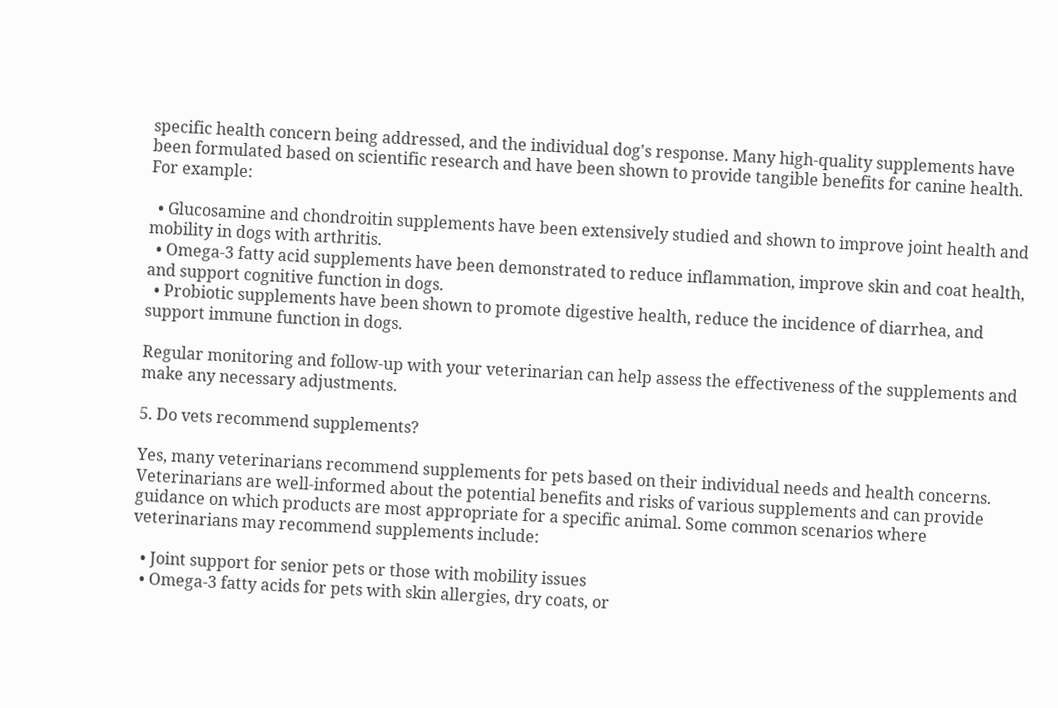specific health concern being addressed, and the individual dog's response. Many high-quality supplements have been formulated based on scientific research and have been shown to provide tangible benefits for canine health. For example:

  • Glucosamine and chondroitin supplements have been extensively studied and shown to improve joint health and mobility in dogs with arthritis.
  • Omega-3 fatty acid supplements have been demonstrated to reduce inflammation, improve skin and coat health, and support cognitive function in dogs.
  • Probiotic supplements have been shown to promote digestive health, reduce the incidence of diarrhea, and support immune function in dogs.

Regular monitoring and follow-up with your veterinarian can help assess the effectiveness of the supplements and make any necessary adjustments.

5. Do vets recommend supplements?

Yes, many veterinarians recommend supplements for pets based on their individual needs and health concerns. Veterinarians are well-informed about the potential benefits and risks of various supplements and can provide guidance on which products are most appropriate for a specific animal. Some common scenarios where veterinarians may recommend supplements include:

  • Joint support for senior pets or those with mobility issues
  • Omega-3 fatty acids for pets with skin allergies, dry coats, or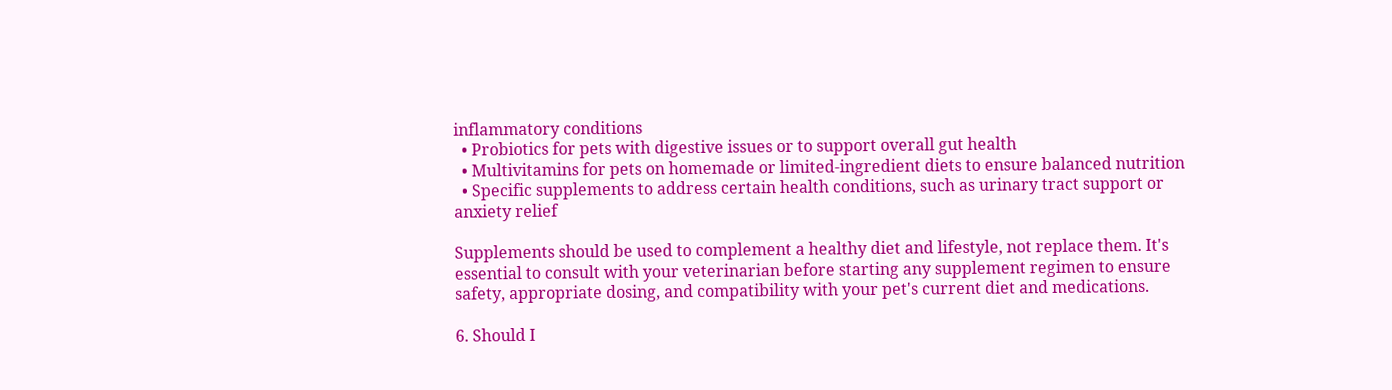inflammatory conditions
  • Probiotics for pets with digestive issues or to support overall gut health
  • Multivitamins for pets on homemade or limited-ingredient diets to ensure balanced nutrition
  • Specific supplements to address certain health conditions, such as urinary tract support or anxiety relief

Supplements should be used to complement a healthy diet and lifestyle, not replace them. It's essential to consult with your veterinarian before starting any supplement regimen to ensure safety, appropriate dosing, and compatibility with your pet's current diet and medications.

6. Should I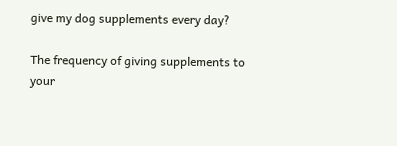give my dog supplements every day?

The frequency of giving supplements to your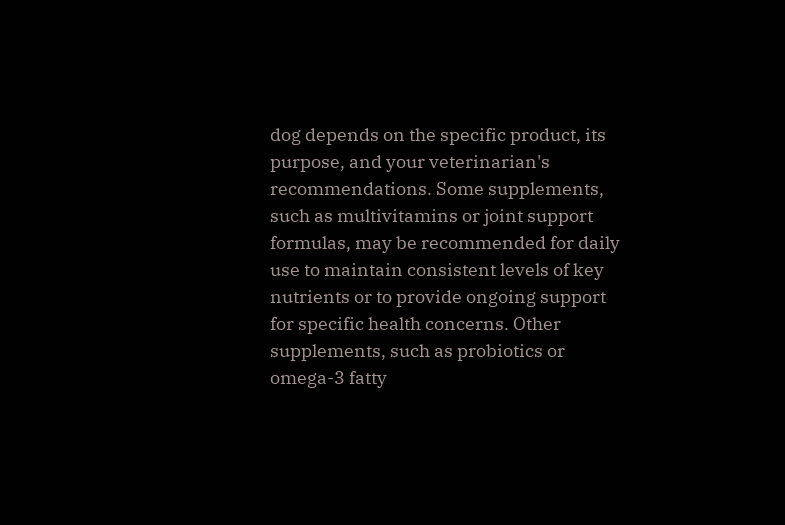dog depends on the specific product, its purpose, and your veterinarian's recommendations. Some supplements, such as multivitamins or joint support formulas, may be recommended for daily use to maintain consistent levels of key nutrients or to provide ongoing support for specific health concerns. Other supplements, such as probiotics or omega-3 fatty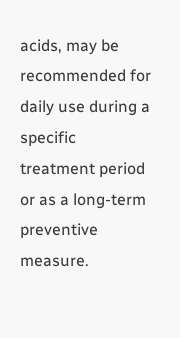acids, may be recommended for daily use during a specific treatment period or as a long-term preventive measure.